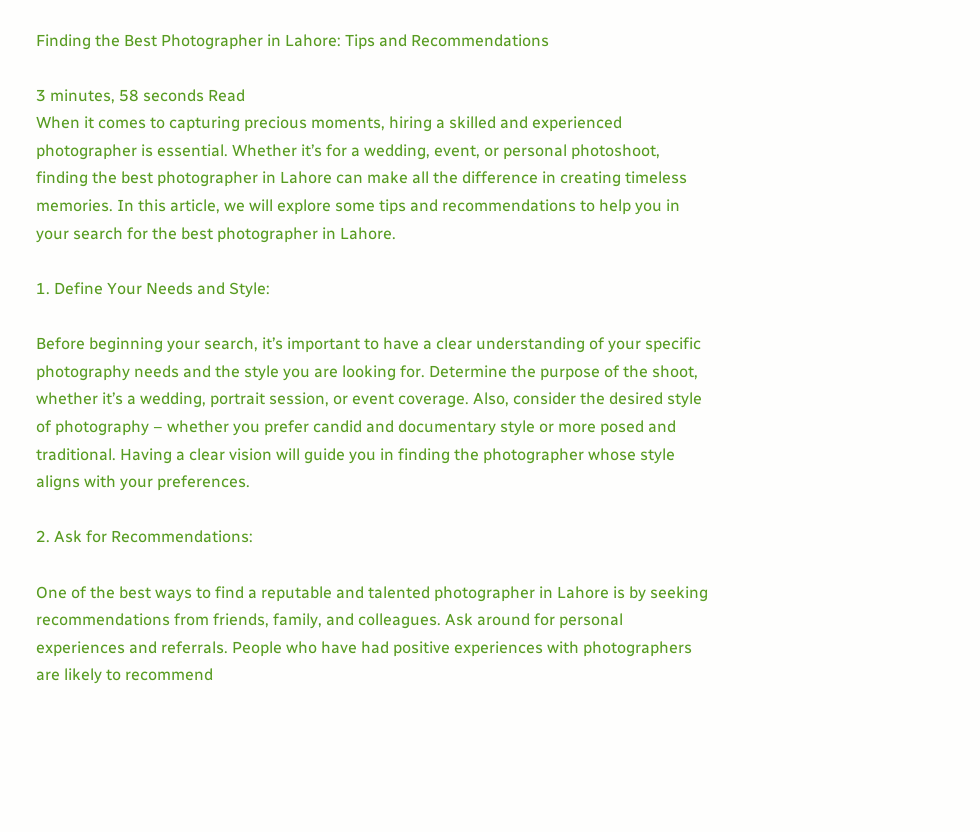Finding the Best Photographer in Lahore: Tips and Recommendations

3 minutes, 58 seconds Read
When it comes to capturing precious moments, hiring a skilled and experienced photographer is essential. Whether it’s for a wedding, event, or personal photoshoot, finding the best photographer in Lahore can make all the difference in creating timeless memories. In this article, we will explore some tips and recommendations to help you in your search for the best photographer in Lahore.

1. Define Your Needs and Style:

Before beginning your search, it’s important to have a clear understanding of your specific photography needs and the style you are looking for. Determine the purpose of the shoot, whether it’s a wedding, portrait session, or event coverage. Also, consider the desired style of photography – whether you prefer candid and documentary style or more posed and traditional. Having a clear vision will guide you in finding the photographer whose style aligns with your preferences.

2. Ask for Recommendations:

One of the best ways to find a reputable and talented photographer in Lahore is by seeking recommendations from friends, family, and colleagues. Ask around for personal experiences and referrals. People who have had positive experiences with photographers are likely to recommend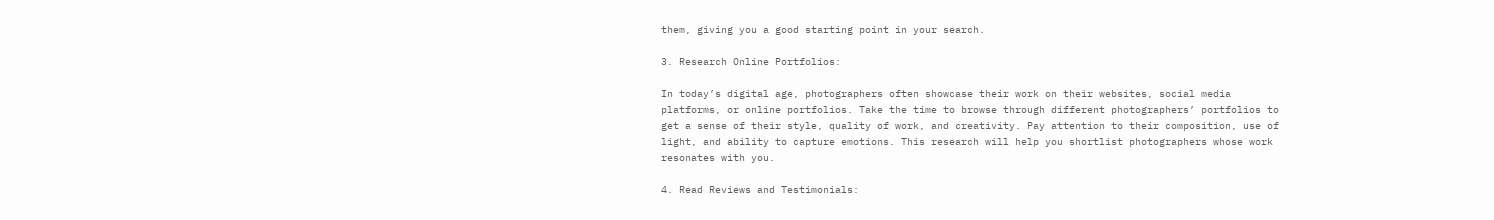them, giving you a good starting point in your search.

3. Research Online Portfolios:

In today’s digital age, photographers often showcase their work on their websites, social media platforms, or online portfolios. Take the time to browse through different photographers’ portfolios to get a sense of their style, quality of work, and creativity. Pay attention to their composition, use of light, and ability to capture emotions. This research will help you shortlist photographers whose work resonates with you.

4. Read Reviews and Testimonials: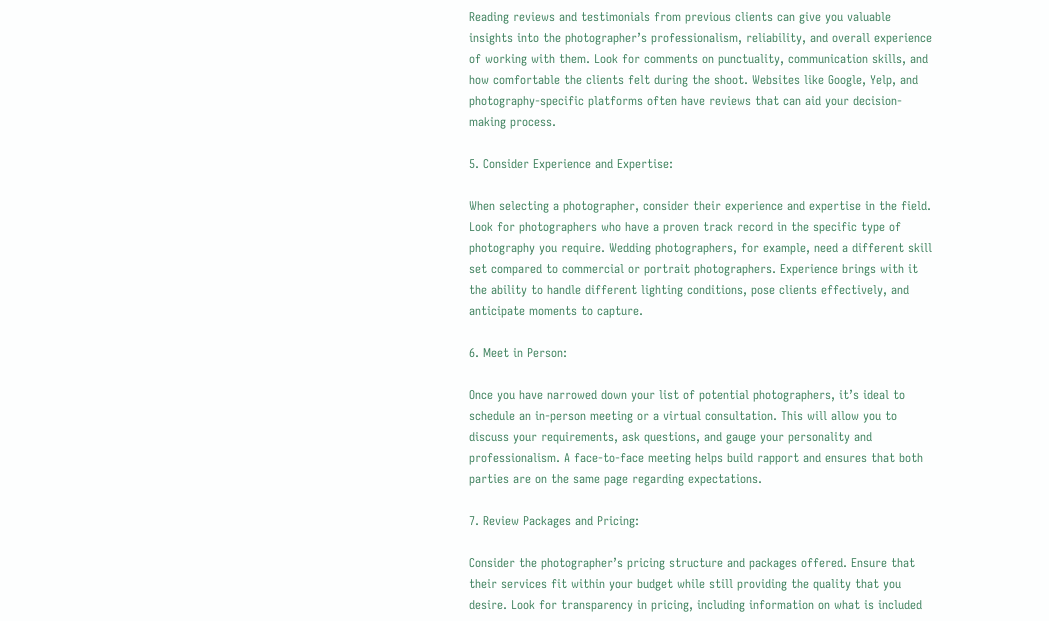Reading reviews and testimonials from previous clients can give you valuable insights into the photographer’s professionalism, reliability, and overall experience of working with them. Look for comments on punctuality, communication skills, and how comfortable the clients felt during the shoot. Websites like Google, Yelp, and photography-specific platforms often have reviews that can aid your decision-making process.

5. Consider Experience and Expertise:

When selecting a photographer, consider their experience and expertise in the field. Look for photographers who have a proven track record in the specific type of photography you require. Wedding photographers, for example, need a different skill set compared to commercial or portrait photographers. Experience brings with it the ability to handle different lighting conditions, pose clients effectively, and anticipate moments to capture.

6. Meet in Person:

Once you have narrowed down your list of potential photographers, it’s ideal to schedule an in-person meeting or a virtual consultation. This will allow you to discuss your requirements, ask questions, and gauge your personality and professionalism. A face-to-face meeting helps build rapport and ensures that both parties are on the same page regarding expectations.

7. Review Packages and Pricing:

Consider the photographer’s pricing structure and packages offered. Ensure that their services fit within your budget while still providing the quality that you desire. Look for transparency in pricing, including information on what is included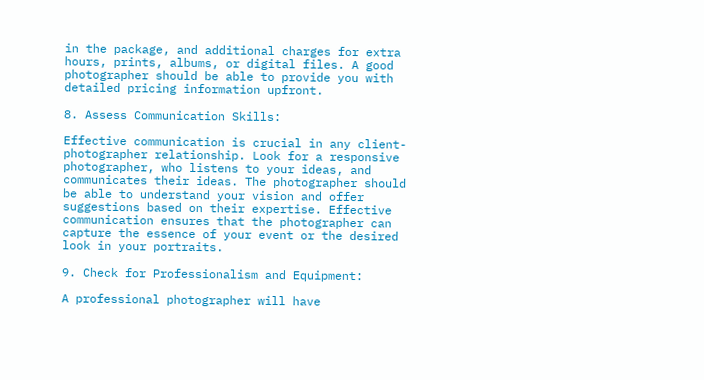in the package, and additional charges for extra hours, prints, albums, or digital files. A good photographer should be able to provide you with detailed pricing information upfront.

8. Assess Communication Skills:

Effective communication is crucial in any client-photographer relationship. Look for a responsive photographer, who listens to your ideas, and communicates their ideas. The photographer should be able to understand your vision and offer suggestions based on their expertise. Effective communication ensures that the photographer can capture the essence of your event or the desired look in your portraits.

9. Check for Professionalism and Equipment:

A professional photographer will have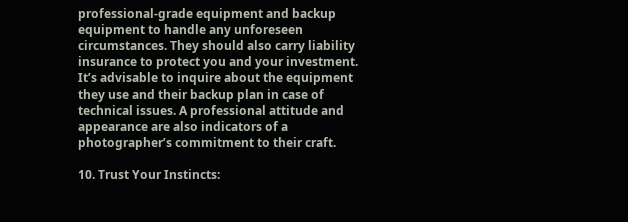professional-grade equipment and backup equipment to handle any unforeseen circumstances. They should also carry liability insurance to protect you and your investment. It’s advisable to inquire about the equipment they use and their backup plan in case of technical issues. A professional attitude and appearance are also indicators of a photographer’s commitment to their craft.

10. Trust Your Instincts: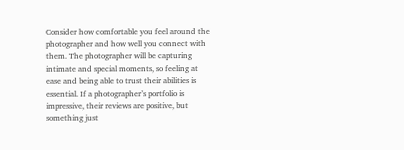Consider how comfortable you feel around the photographer and how well you connect with them. The photographer will be capturing intimate and special moments, so feeling at ease and being able to trust their abilities is essential. If a photographer’s portfolio is impressive, their reviews are positive, but something just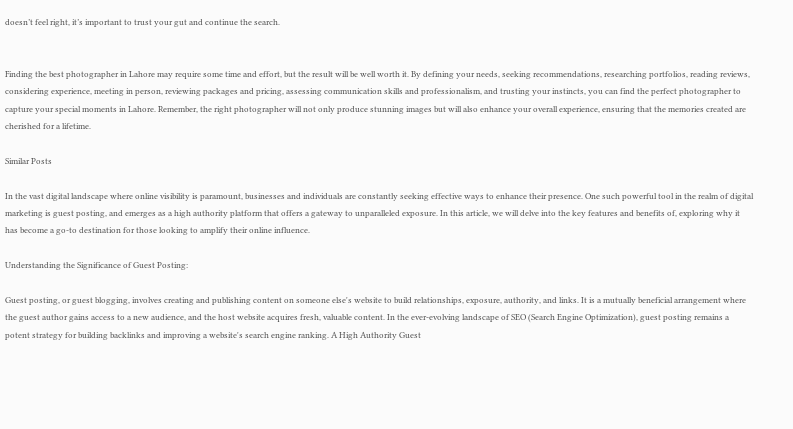doesn’t feel right, it’s important to trust your gut and continue the search.


Finding the best photographer in Lahore may require some time and effort, but the result will be well worth it. By defining your needs, seeking recommendations, researching portfolios, reading reviews, considering experience, meeting in person, reviewing packages and pricing, assessing communication skills and professionalism, and trusting your instincts, you can find the perfect photographer to capture your special moments in Lahore. Remember, the right photographer will not only produce stunning images but will also enhance your overall experience, ensuring that the memories created are cherished for a lifetime.

Similar Posts

In the vast digital landscape where online visibility is paramount, businesses and individuals are constantly seeking effective ways to enhance their presence. One such powerful tool in the realm of digital marketing is guest posting, and emerges as a high authority platform that offers a gateway to unparalleled exposure. In this article, we will delve into the key features and benefits of, exploring why it has become a go-to destination for those looking to amplify their online influence.

Understanding the Significance of Guest Posting:

Guest posting, or guest blogging, involves creating and publishing content on someone else's website to build relationships, exposure, authority, and links. It is a mutually beneficial arrangement where the guest author gains access to a new audience, and the host website acquires fresh, valuable content. In the ever-evolving landscape of SEO (Search Engine Optimization), guest posting remains a potent strategy for building backlinks and improving a website's search engine ranking. A High Authority Guest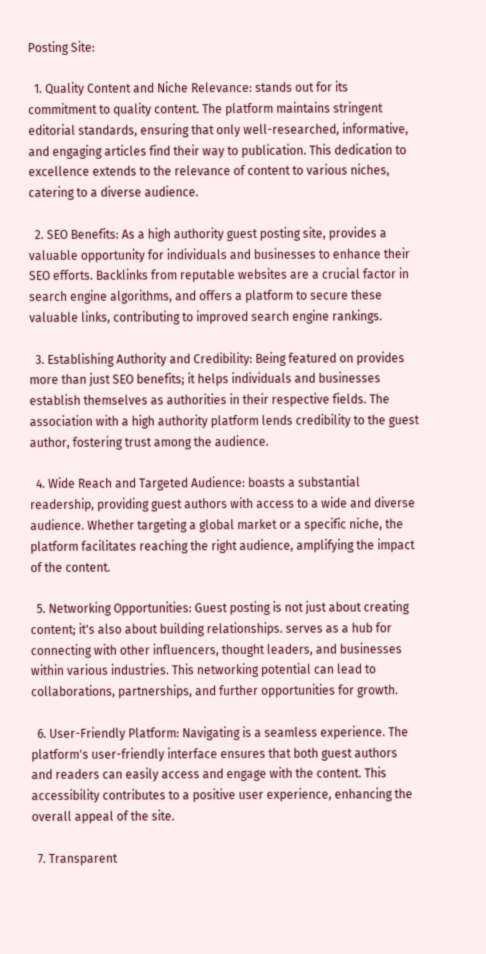Posting Site:

  1. Quality Content and Niche Relevance: stands out for its commitment to quality content. The platform maintains stringent editorial standards, ensuring that only well-researched, informative, and engaging articles find their way to publication. This dedication to excellence extends to the relevance of content to various niches, catering to a diverse audience.

  2. SEO Benefits: As a high authority guest posting site, provides a valuable opportunity for individuals and businesses to enhance their SEO efforts. Backlinks from reputable websites are a crucial factor in search engine algorithms, and offers a platform to secure these valuable links, contributing to improved search engine rankings.

  3. Establishing Authority and Credibility: Being featured on provides more than just SEO benefits; it helps individuals and businesses establish themselves as authorities in their respective fields. The association with a high authority platform lends credibility to the guest author, fostering trust among the audience.

  4. Wide Reach and Targeted Audience: boasts a substantial readership, providing guest authors with access to a wide and diverse audience. Whether targeting a global market or a specific niche, the platform facilitates reaching the right audience, amplifying the impact of the content.

  5. Networking Opportunities: Guest posting is not just about creating content; it's also about building relationships. serves as a hub for connecting with other influencers, thought leaders, and businesses within various industries. This networking potential can lead to collaborations, partnerships, and further opportunities for growth.

  6. User-Friendly Platform: Navigating is a seamless experience. The platform's user-friendly interface ensures that both guest authors and readers can easily access and engage with the content. This accessibility contributes to a positive user experience, enhancing the overall appeal of the site.

  7. Transparent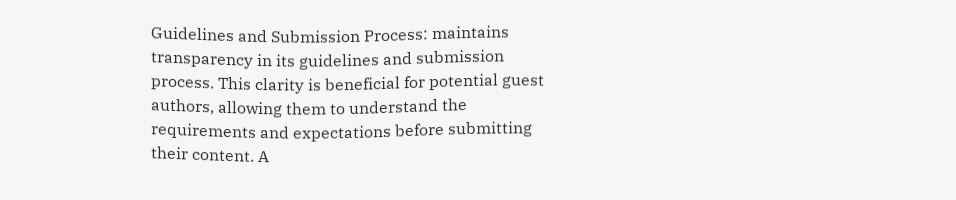Guidelines and Submission Process: maintains transparency in its guidelines and submission process. This clarity is beneficial for potential guest authors, allowing them to understand the requirements and expectations before submitting their content. A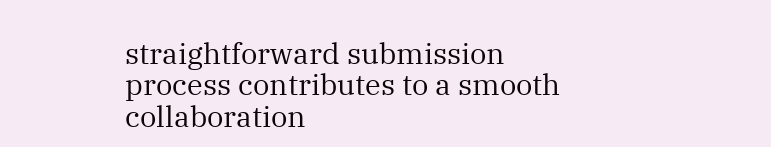straightforward submission process contributes to a smooth collaboration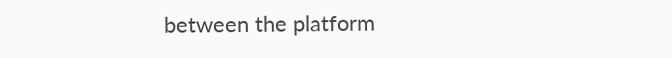between the platform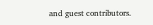and guest contributors.